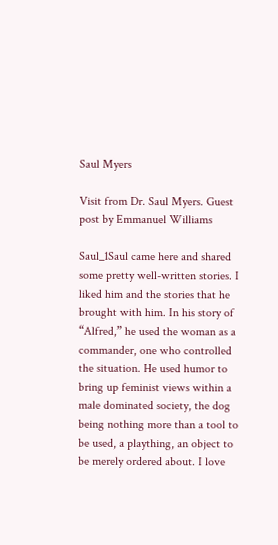Saul Myers

Visit from Dr. Saul Myers. Guest post by Emmanuel Williams

Saul_1Saul came here and shared some pretty well-written stories. I liked him and the stories that he brought with him. In his story of “Alfred,” he used the woman as a commander, one who controlled the situation. He used humor to bring up feminist views within a male dominated society, the dog being nothing more than a tool to be used, a plaything, an object to be merely ordered about. I love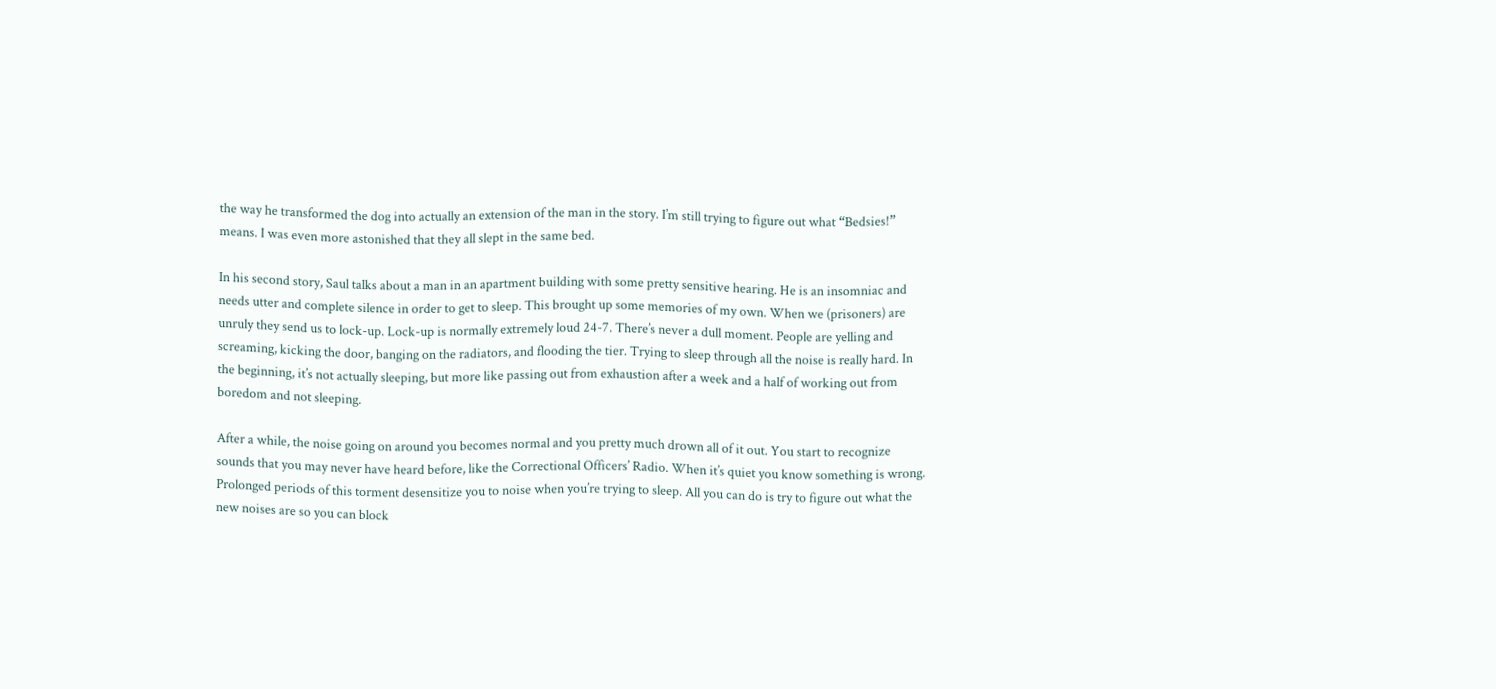the way he transformed the dog into actually an extension of the man in the story. I’m still trying to figure out what “Bedsies!” means. I was even more astonished that they all slept in the same bed.

In his second story, Saul talks about a man in an apartment building with some pretty sensitive hearing. He is an insomniac and needs utter and complete silence in order to get to sleep. This brought up some memories of my own. When we (prisoners) are unruly they send us to lock-up. Lock-up is normally extremely loud 24-7. There’s never a dull moment. People are yelling and screaming, kicking the door, banging on the radiators, and flooding the tier. Trying to sleep through all the noise is really hard. In the beginning, it’s not actually sleeping, but more like passing out from exhaustion after a week and a half of working out from boredom and not sleeping.

After a while, the noise going on around you becomes normal and you pretty much drown all of it out. You start to recognize sounds that you may never have heard before, like the Correctional Officers’ Radio. When it’s quiet you know something is wrong. Prolonged periods of this torment desensitize you to noise when you’re trying to sleep. All you can do is try to figure out what the new noises are so you can block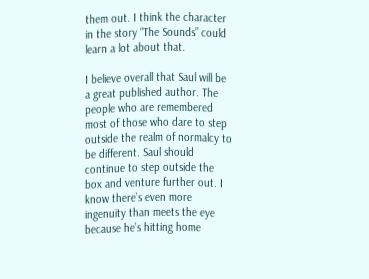them out. I think the character in the story “The Sounds” could learn a lot about that.

I believe overall that Saul will be a great published author. The people who are remembered most of those who dare to step outside the realm of normalcy to be different. Saul should continue to step outside the box and venture further out. I know there’s even more ingenuity than meets the eye because he’s hitting home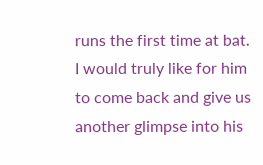runs the first time at bat. I would truly like for him to come back and give us another glimpse into his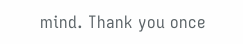mind. Thank you once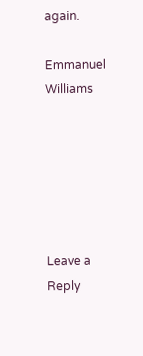again.

Emmanuel Williams






Leave a Reply